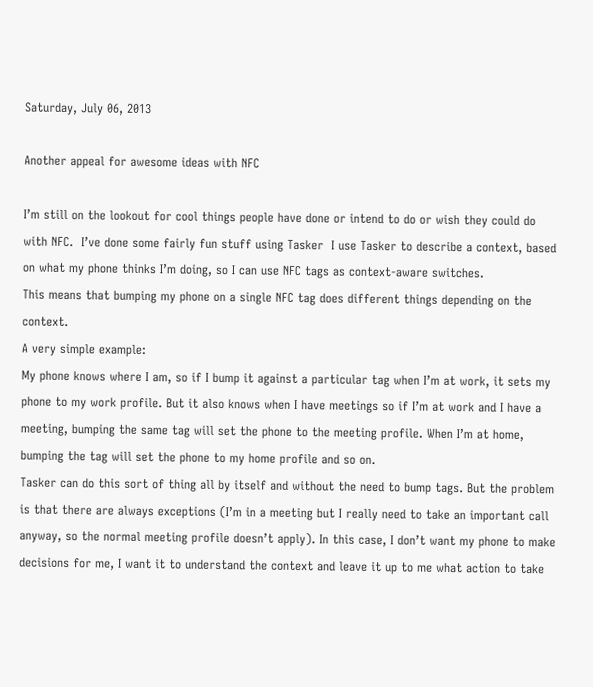Saturday, July 06, 2013

Another appeal for awesome ideas with NFC

I’m still on the lookout for cool things people have done or intend to do or wish they could do with NFC.  I’ve done some fairly fun stuff using Tasker  I use Tasker to describe a context, based on what my phone thinks I’m doing, so I can use NFC tags as context-aware switches.
This means that bumping my phone on a single NFC tag does different things depending on the context.
A very simple example:
My phone knows where I am, so if I bump it against a particular tag when I’m at work, it sets my phone to my work profile. But it also knows when I have meetings so if I’m at work and I have a meeting, bumping the same tag will set the phone to the meeting profile. When I’m at home, bumping the tag will set the phone to my home profile and so on.
Tasker can do this sort of thing all by itself and without the need to bump tags. But the problem is that there are always exceptions (I’m in a meeting but I really need to take an important call anyway, so the normal meeting profile doesn’t apply). In this case, I don’t want my phone to make decisions for me, I want it to understand the context and leave it up to me what action to take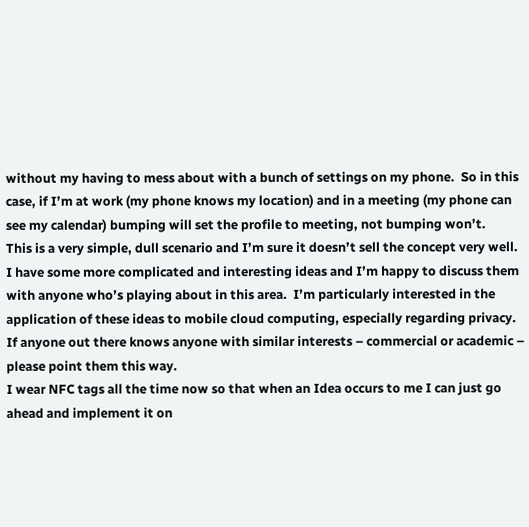without my having to mess about with a bunch of settings on my phone.  So in this case, if I’m at work (my phone knows my location) and in a meeting (my phone can see my calendar) bumping will set the profile to meeting, not bumping won’t.
This is a very simple, dull scenario and I’m sure it doesn’t sell the concept very well. I have some more complicated and interesting ideas and I’m happy to discuss them with anyone who’s playing about in this area.  I’m particularly interested in the application of these ideas to mobile cloud computing, especially regarding privacy.
If anyone out there knows anyone with similar interests – commercial or academic – please point them this way.
I wear NFC tags all the time now so that when an Idea occurs to me I can just go ahead and implement it on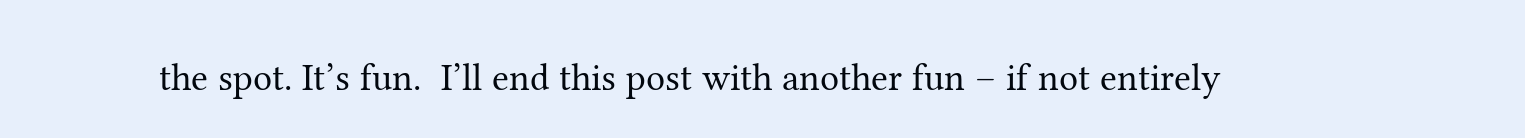the spot. It’s fun.  I’ll end this post with another fun – if not entirely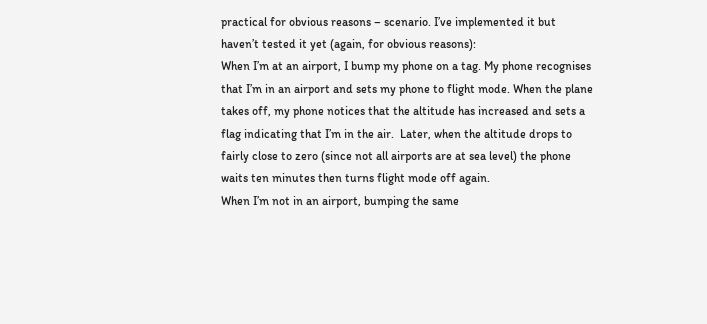practical for obvious reasons – scenario. I’ve implemented it but haven’t tested it yet (again, for obvious reasons):
When I’m at an airport, I bump my phone on a tag. My phone recognises that I’m in an airport and sets my phone to flight mode. When the plane takes off, my phone notices that the altitude has increased and sets a flag indicating that I’m in the air.  Later, when the altitude drops to fairly close to zero (since not all airports are at sea level) the phone waits ten minutes then turns flight mode off again.
When I’m not in an airport, bumping the same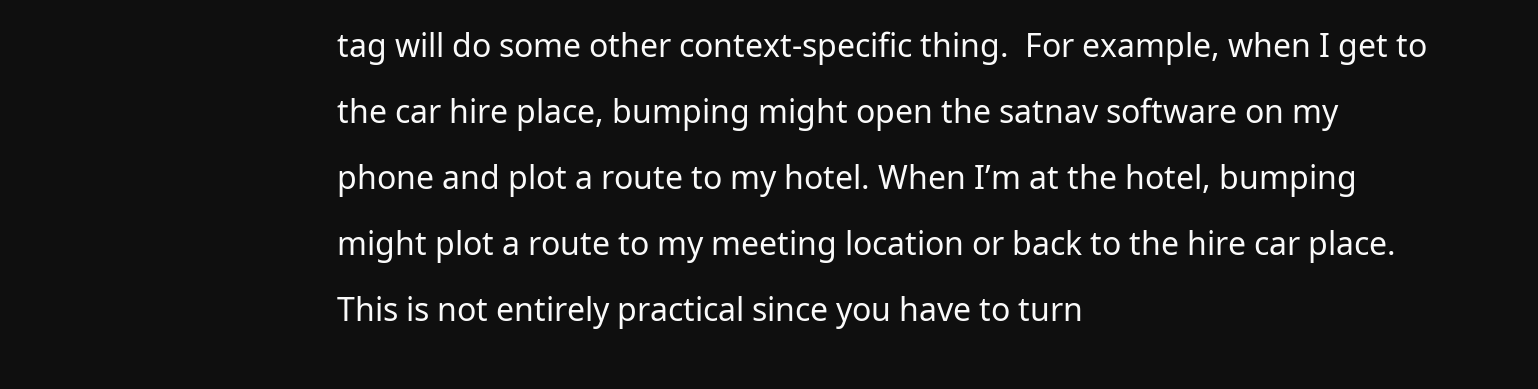tag will do some other context-specific thing.  For example, when I get to the car hire place, bumping might open the satnav software on my phone and plot a route to my hotel. When I’m at the hotel, bumping might plot a route to my meeting location or back to the hire car place.
This is not entirely practical since you have to turn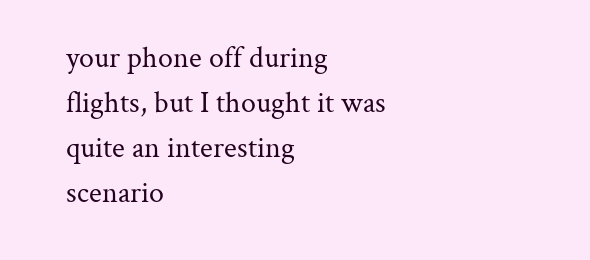your phone off during flights, but I thought it was quite an interesting scenario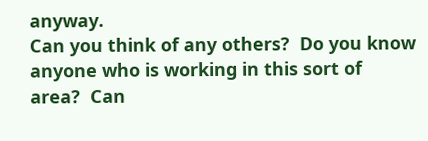anyway.
Can you think of any others?  Do you know anyone who is working in this sort of area?  Can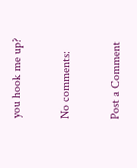you hook me up?

No comments:

Post a Comment